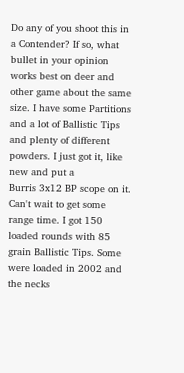Do any of you shoot this in a Contender? If so, what bullet in your opinion works best on deer and other game about the same size. I have some Partitions and a lot of Ballistic Tips and plenty of different powders. I just got it, like new and put a
Burris 3x12 BP scope on it. Can't wait to get some range time. I got 150 loaded rounds with 85 grain Ballistic Tips. Some were loaded in 2002 and the necks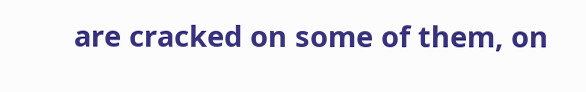are cracked on some of them, on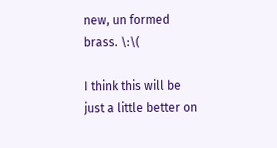new, un formed brass. \:\(

I think this will be just a little better on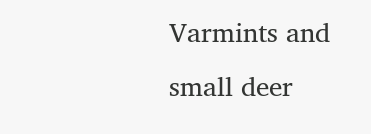Varmints and small deer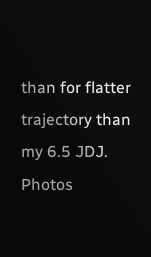than for flatter trajectory than my 6.5 JDJ. Photos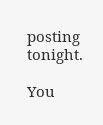posting tonight.

You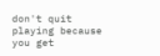don't quit playing because you get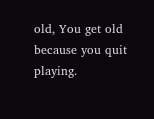old, You get old because you quit playing.